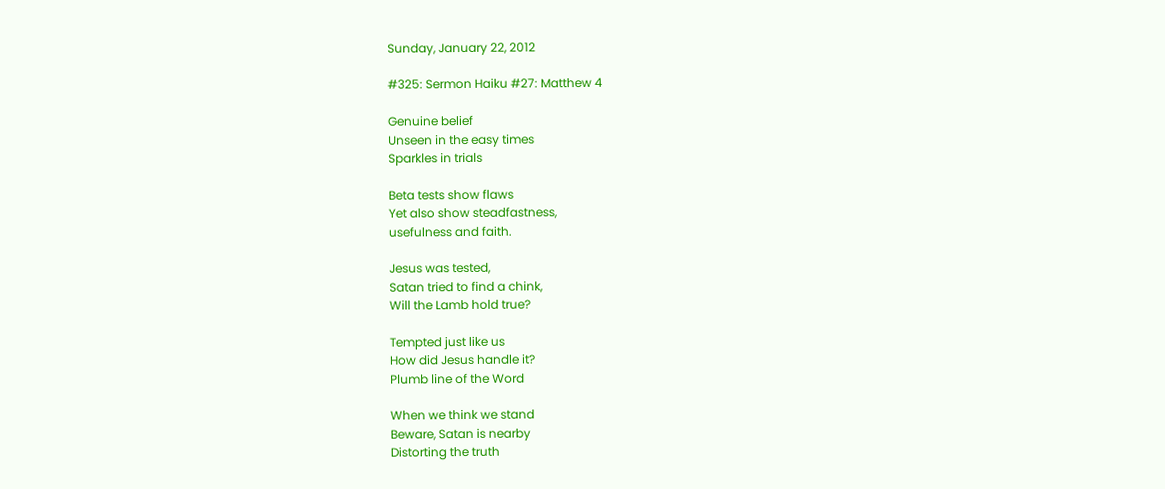Sunday, January 22, 2012

#325: Sermon Haiku #27: Matthew 4

Genuine belief
Unseen in the easy times
Sparkles in trials

Beta tests show flaws
Yet also show steadfastness,
usefulness and faith.

Jesus was tested,
Satan tried to find a chink,
Will the Lamb hold true?

Tempted just like us
How did Jesus handle it?
Plumb line of the Word

When we think we stand
Beware, Satan is nearby
Distorting the truth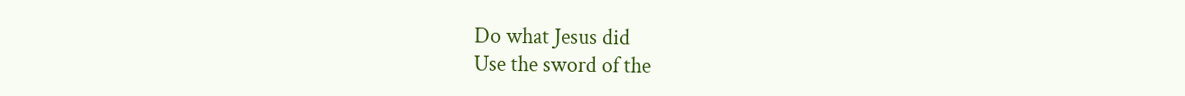Do what Jesus did
Use the sword of the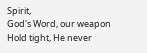Spirit,
God's Word, our weapon
Hold tight, He never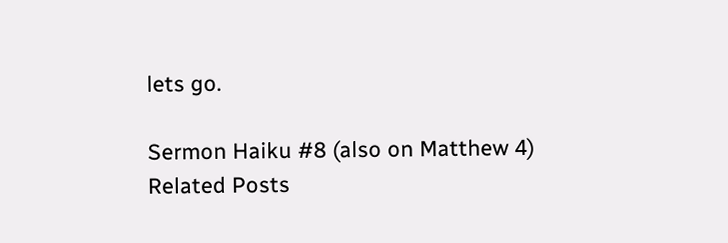lets go.

Sermon Haiku #8 (also on Matthew 4)
Related Posts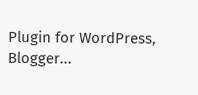Plugin for WordPress, Blogger...